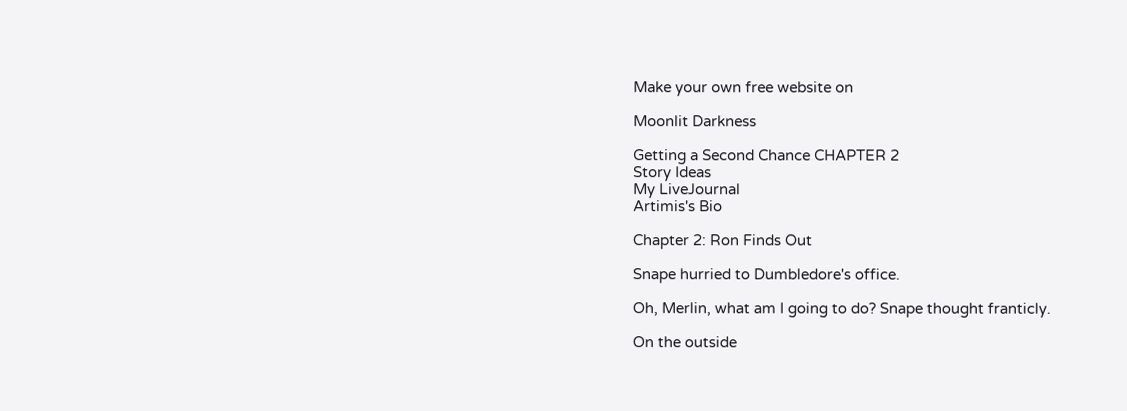Make your own free website on

Moonlit Darkness

Getting a Second Chance CHAPTER 2
Story Ideas
My LiveJournal
Artimis's Bio

Chapter 2: Ron Finds Out

Snape hurried to Dumbledore's office.

Oh, Merlin, what am I going to do? Snape thought franticly.

On the outside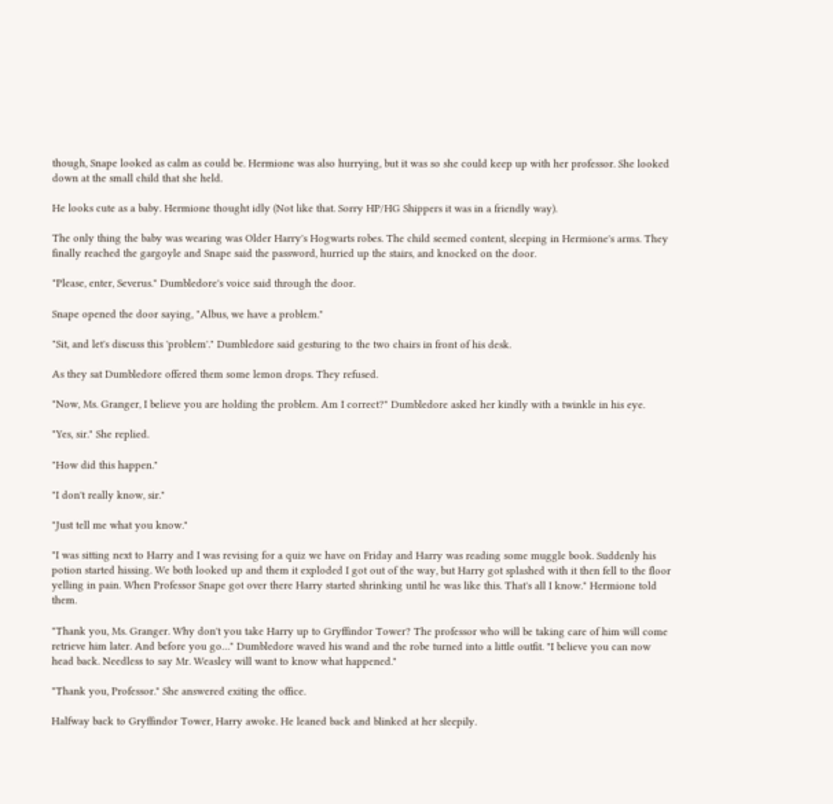though, Snape looked as calm as could be. Hermione was also hurrying, but it was so she could keep up with her professor. She looked down at the small child that she held.

He looks cute as a baby. Hermione thought idly (Not like that. Sorry HP/HG Shippers it was in a friendly way).

The only thing the baby was wearing was Older Harry's Hogwarts robes. The child seemed content, sleeping in Hermione's arms. They finally reached the gargoyle and Snape said the password, hurried up the stairs, and knocked on the door.

"Please, enter, Severus." Dumbledore's voice said through the door.

Snape opened the door saying, "Albus, we have a problem."

"Sit, and let's discuss this 'problem'." Dumbledore said gesturing to the two chairs in front of his desk.

As they sat Dumbledore offered them some lemon drops. They refused.

"Now, Ms. Granger, I believe you are holding the problem. Am I correct?" Dumbledore asked her kindly with a twinkle in his eye.

"Yes, sir." She replied.

"How did this happen."

"I don't really know, sir."

"Just tell me what you know."

"I was sitting next to Harry and I was revising for a quiz we have on Friday and Harry was reading some muggle book. Suddenly his potion started hissing. We both looked up and them it exploded I got out of the way, but Harry got splashed with it then fell to the floor yelling in pain. When Professor Snape got over there Harry started shrinking until he was like this. That's all I know." Hermione told them.

"Thank you, Ms. Granger. Why don't you take Harry up to Gryffindor Tower? The professor who will be taking care of him will come retrieve him later. And before you go…" Dumbledore waved his wand and the robe turned into a little outfit. "I believe you can now head back. Needless to say Mr. Weasley will want to know what happened."

"Thank you, Professor." She answered exiting the office.

Halfway back to Gryffindor Tower, Harry awoke. He leaned back and blinked at her sleepily.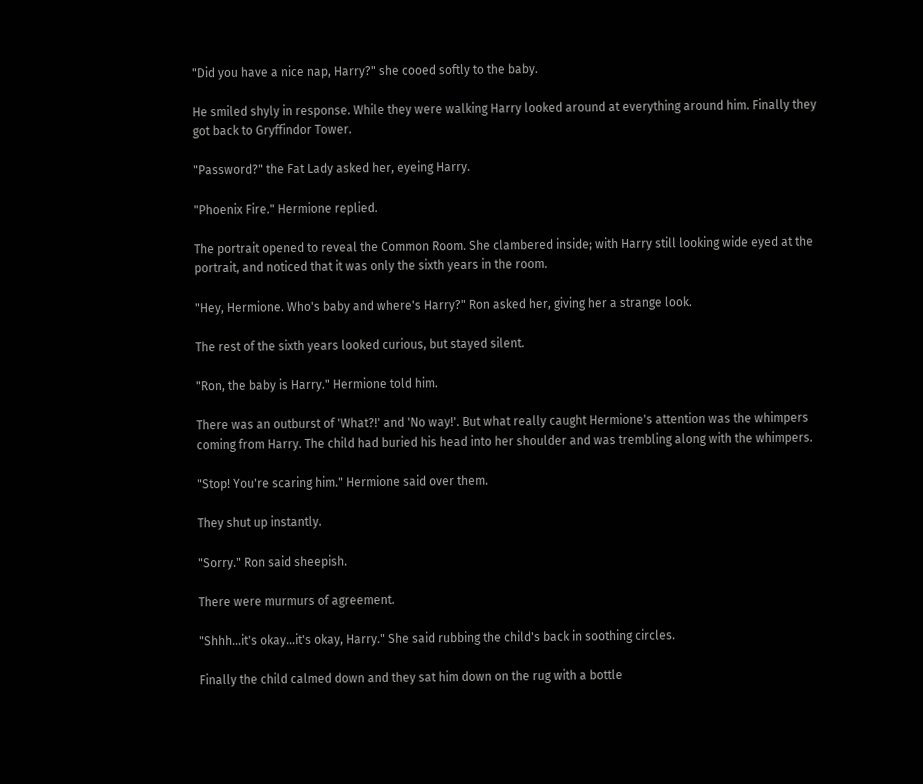"Did you have a nice nap, Harry?" she cooed softly to the baby.

He smiled shyly in response. While they were walking Harry looked around at everything around him. Finally they got back to Gryffindor Tower.

"Password?" the Fat Lady asked her, eyeing Harry.

"Phoenix Fire." Hermione replied.

The portrait opened to reveal the Common Room. She clambered inside; with Harry still looking wide eyed at the portrait, and noticed that it was only the sixth years in the room.

"Hey, Hermione. Who's baby and where's Harry?" Ron asked her, giving her a strange look.

The rest of the sixth years looked curious, but stayed silent.

"Ron, the baby is Harry." Hermione told him.

There was an outburst of 'What?!' and 'No way!'. But what really caught Hermione's attention was the whimpers coming from Harry. The child had buried his head into her shoulder and was trembling along with the whimpers.

"Stop! You're scaring him." Hermione said over them.

They shut up instantly.

"Sorry." Ron said sheepish.

There were murmurs of agreement.

"Shhh…it's okay…it's okay, Harry." She said rubbing the child's back in soothing circles.

Finally the child calmed down and they sat him down on the rug with a bottle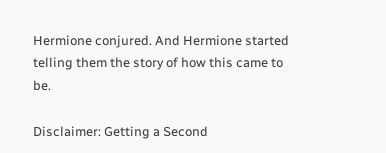Hermione conjured. And Hermione started telling them the story of how this came to be.

Disclaimer: Getting a Second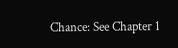Chance: See Chapter 1